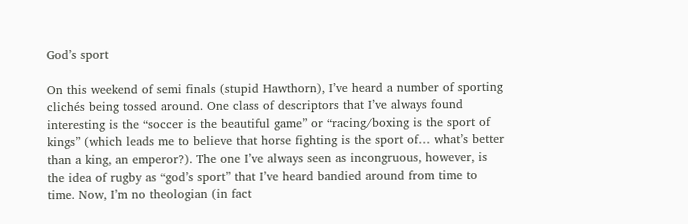God’s sport

On this weekend of semi finals (stupid Hawthorn), I’ve heard a number of sporting clichés being tossed around. One class of descriptors that I’ve always found interesting is the “soccer is the beautiful game” or “racing/boxing is the sport of kings” (which leads me to believe that horse fighting is the sport of… what’s better than a king, an emperor?). The one I’ve always seen as incongruous, however, is the idea of rugby as “god’s sport” that I’ve heard bandied around from time to time. Now, I’m no theologian (in fact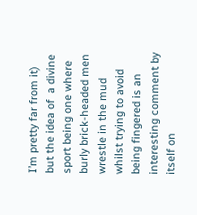I’m pretty far from it) but the idea of  a divine sport being one where burly brick-headed men wrestle in the mud whilst trying to avoid being fingered is an interesting comment by itself on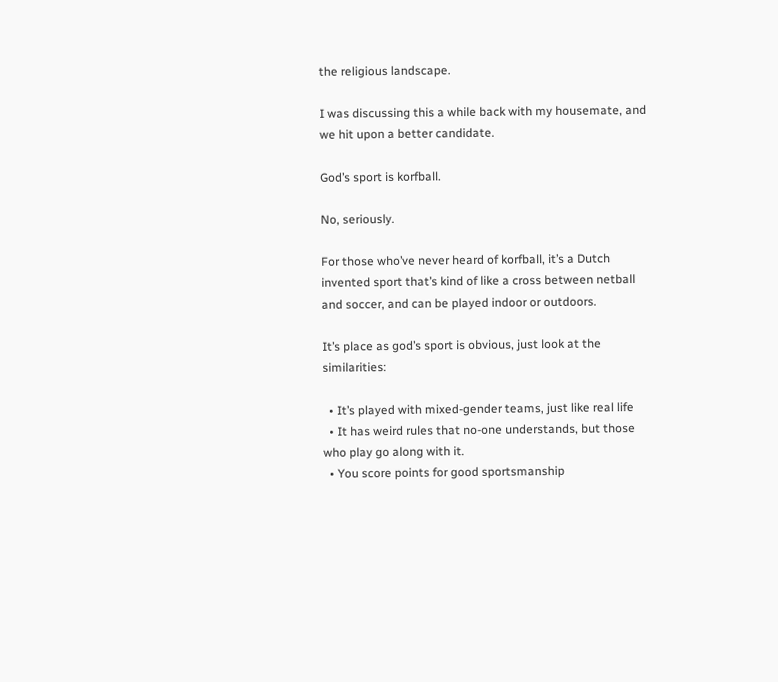the religious landscape.

I was discussing this a while back with my housemate, and we hit upon a better candidate.

God’s sport is korfball.

No, seriously.

For those who’ve never heard of korfball, it’s a Dutch invented sport that’s kind of like a cross between netball and soccer, and can be played indoor or outdoors.

It’s place as god’s sport is obvious, just look at the similarities:

  • It’s played with mixed-gender teams, just like real life
  • It has weird rules that no-one understands, but those who play go along with it.
  • You score points for good sportsmanship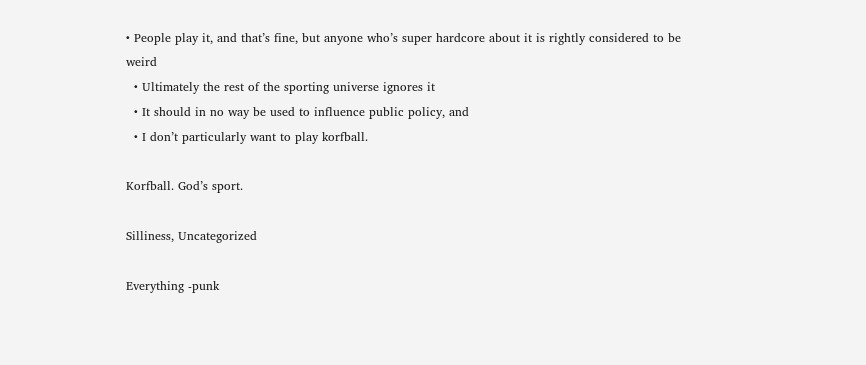• People play it, and that’s fine, but anyone who’s super hardcore about it is rightly considered to be weird
  • Ultimately the rest of the sporting universe ignores it
  • It should in no way be used to influence public policy, and
  • I don’t particularly want to play korfball.

Korfball. God’s sport.

Silliness, Uncategorized

Everything -punk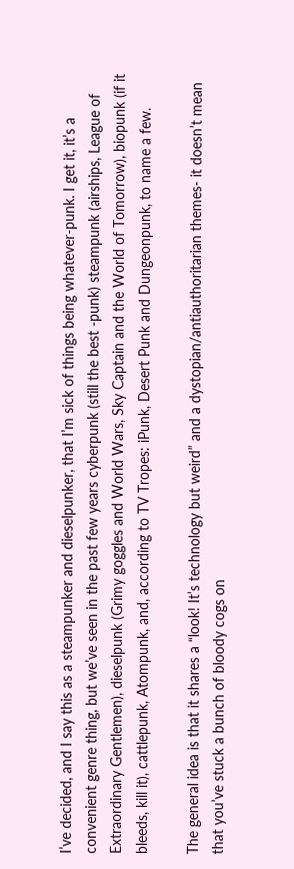I’ve decided, and I say this as a steampunker and dieselpunker, that I’m sick of things being whatever-punk. I get it, it’s a convenient genre thing, but we’ve seen in the past few years cyberpunk (still the best -punk) steampunk (airships, League of Extraordinary Gentlemen), dieselpunk (Grimy goggles and World Wars, Sky Captain and the World of Tomorrow), biopunk (if it bleeds, kill it), cattlepunk, Atompunk, and, according to TV Tropes: iPunk, Desert Punk and Dungeonpunk, to name a few.

The general idea is that it shares a “look! It’s technology but weird” and a dystopian/antiauthoritarian themes- it doesn’t mean that you’ve stuck a bunch of bloody cogs on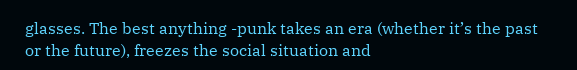glasses. The best anything -punk takes an era (whether it’s the past or the future), freezes the social situation and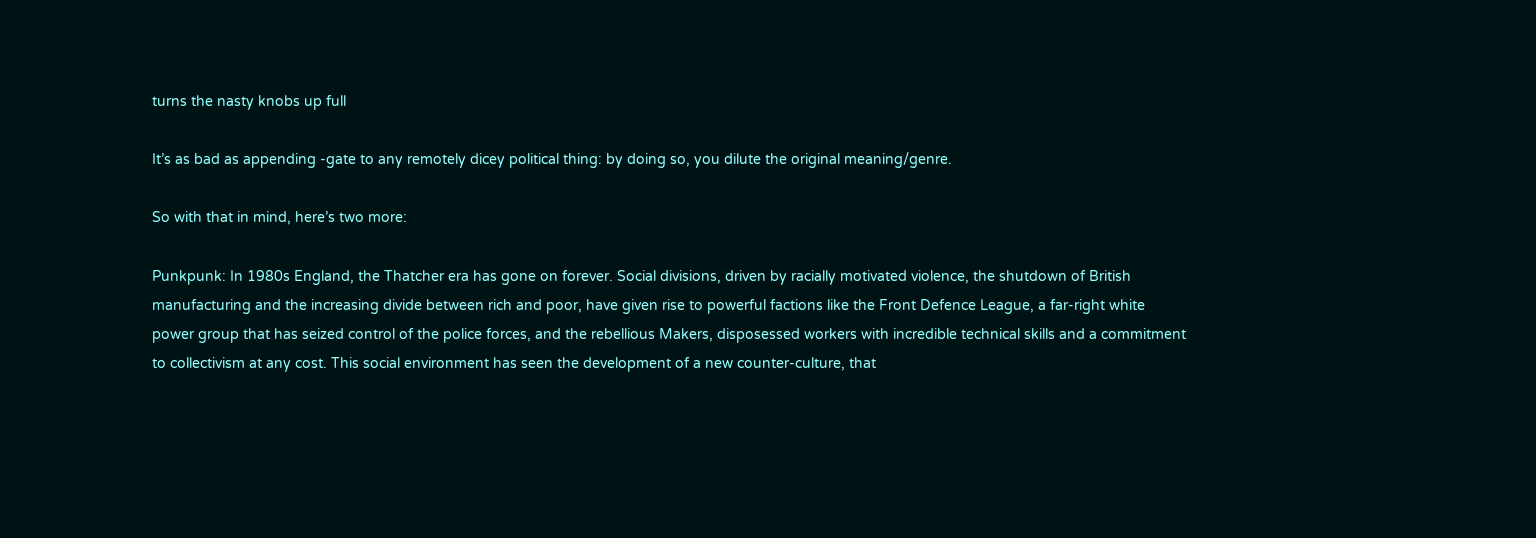turns the nasty knobs up full

It’s as bad as appending -gate to any remotely dicey political thing: by doing so, you dilute the original meaning/genre.

So with that in mind, here’s two more:

Punkpunk: In 1980s England, the Thatcher era has gone on forever. Social divisions, driven by racially motivated violence, the shutdown of British manufacturing and the increasing divide between rich and poor, have given rise to powerful factions like the Front Defence League, a far-right white power group that has seized control of the police forces, and the rebellious Makers, disposessed workers with incredible technical skills and a commitment to collectivism at any cost. This social environment has seen the development of a new counter-culture, that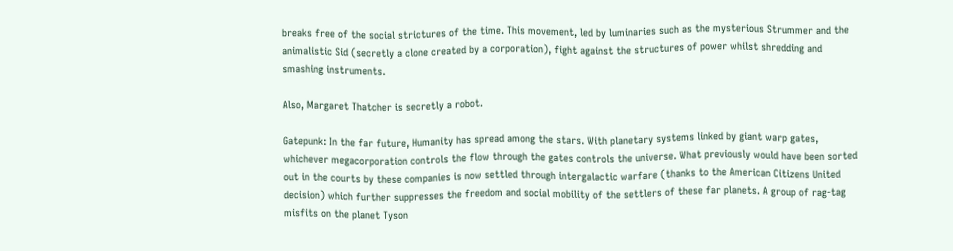breaks free of the social strictures of the time. This movement, led by luminaries such as the mysterious Strummer and the animalistic Sid (secretly a clone created by a corporation), fight against the structures of power whilst shredding and smashing instruments.

Also, Margaret Thatcher is secretly a robot.

Gatepunk: In the far future, Humanity has spread among the stars. With planetary systems linked by giant warp gates, whichever megacorporation controls the flow through the gates controls the universe. What previously would have been sorted out in the courts by these companies is now settled through intergalactic warfare (thanks to the American Citizens United decision) which further suppresses the freedom and social mobility of the settlers of these far planets. A group of rag-tag misfits on the planet Tyson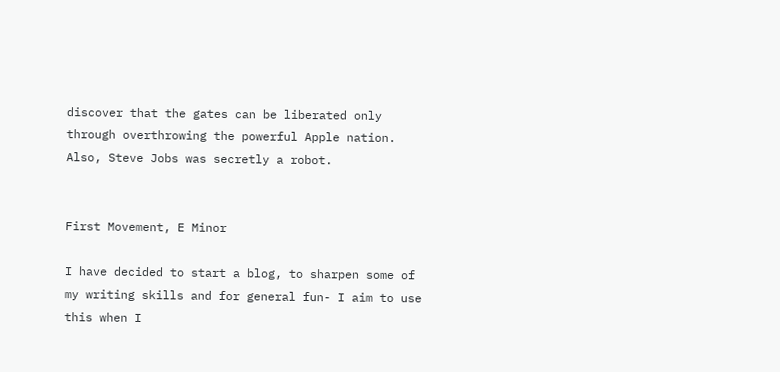discover that the gates can be liberated only through overthrowing the powerful Apple nation.
Also, Steve Jobs was secretly a robot.


First Movement, E Minor

I have decided to start a blog, to sharpen some of my writing skills and for general fun- I aim to use this when I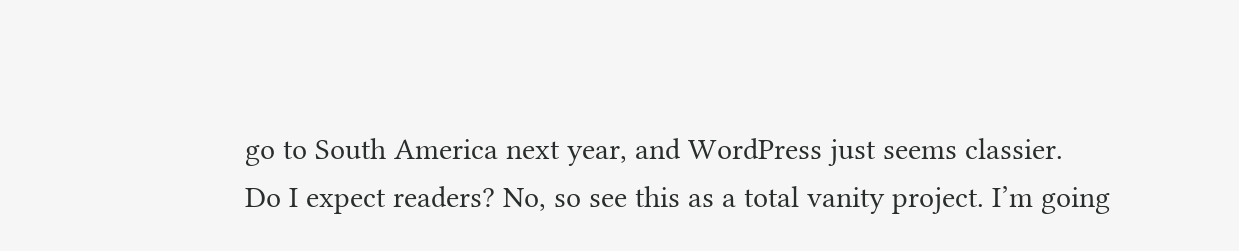go to South America next year, and WordPress just seems classier.
Do I expect readers? No, so see this as a total vanity project. I’m going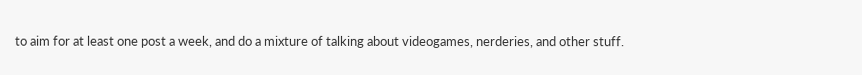to aim for at least one post a week, and do a mixture of talking about videogames, nerderies, and other stuff.